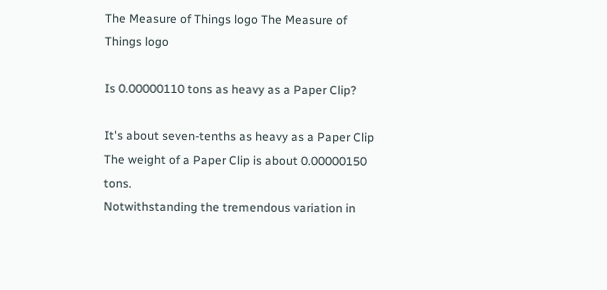The Measure of Things logo The Measure of Things logo

Is 0.00000110 tons as heavy as a Paper Clip?

It's about seven-tenths as heavy as a Paper Clip
The weight of a Paper Clip is about 0.00000150 tons.
Notwithstanding the tremendous variation in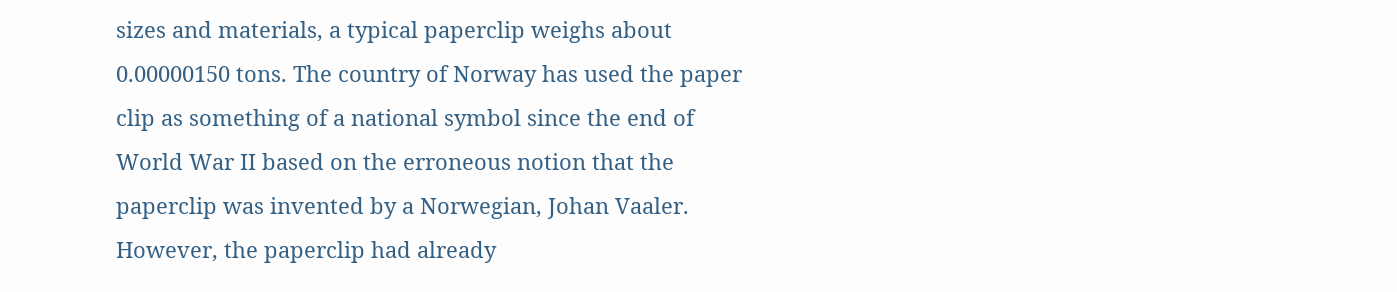sizes and materials, a typical paperclip weighs about 0.00000150 tons. The country of Norway has used the paper clip as something of a national symbol since the end of World War II based on the erroneous notion that the paperclip was invented by a Norwegian, Johan Vaaler. However, the paperclip had already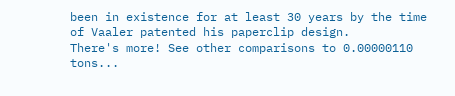been in existence for at least 30 years by the time of Vaaler patented his paperclip design.
There's more! See other comparisons to 0.00000110 tons...